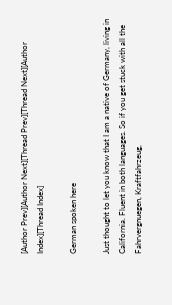[Author Prev][Author Next][Thread Prev][Thread Next][Author Index][Thread Index]

German spoken here

Just thought to let you know that I am a native of Germany, living in
California. Fluent in both languages. So if you get stuck with all the
Fahrvergnuegen, Kraftfahrzeug,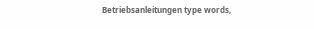Betriebsanleitungen type words,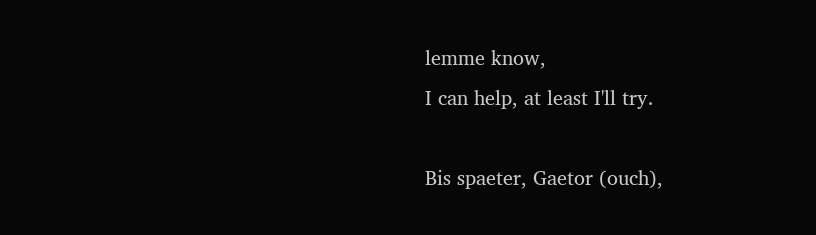lemme know,
I can help, at least I'll try.

Bis spaeter, Gaetor (ouch),